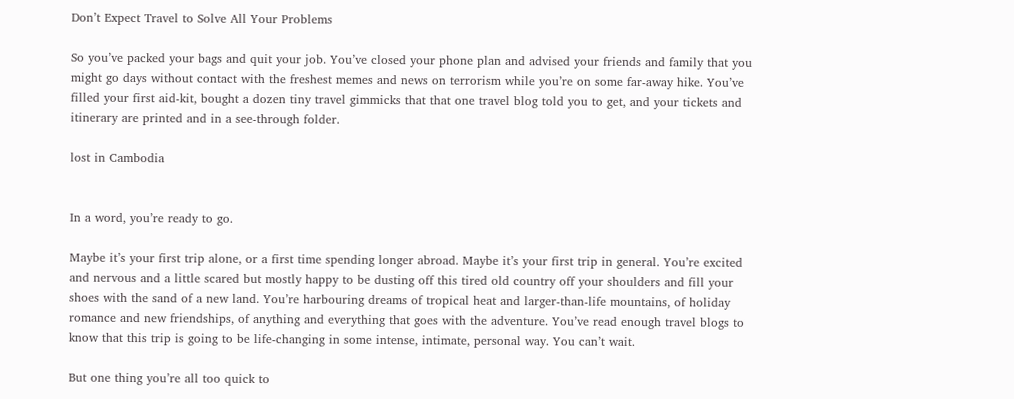Don’t Expect Travel to Solve All Your Problems

So you’ve packed your bags and quit your job. You’ve closed your phone plan and advised your friends and family that you might go days without contact with the freshest memes and news on terrorism while you’re on some far-away hike. You’ve filled your first aid-kit, bought a dozen tiny travel gimmicks that that one travel blog told you to get, and your tickets and itinerary are printed and in a see-through folder.

lost in Cambodia


In a word, you’re ready to go.

Maybe it’s your first trip alone, or a first time spending longer abroad. Maybe it’s your first trip in general. You’re excited and nervous and a little scared but mostly happy to be dusting off this tired old country off your shoulders and fill your shoes with the sand of a new land. You’re harbouring dreams of tropical heat and larger-than-life mountains, of holiday romance and new friendships, of anything and everything that goes with the adventure. You’ve read enough travel blogs to know that this trip is going to be life-changing in some intense, intimate, personal way. You can’t wait.

But one thing you’re all too quick to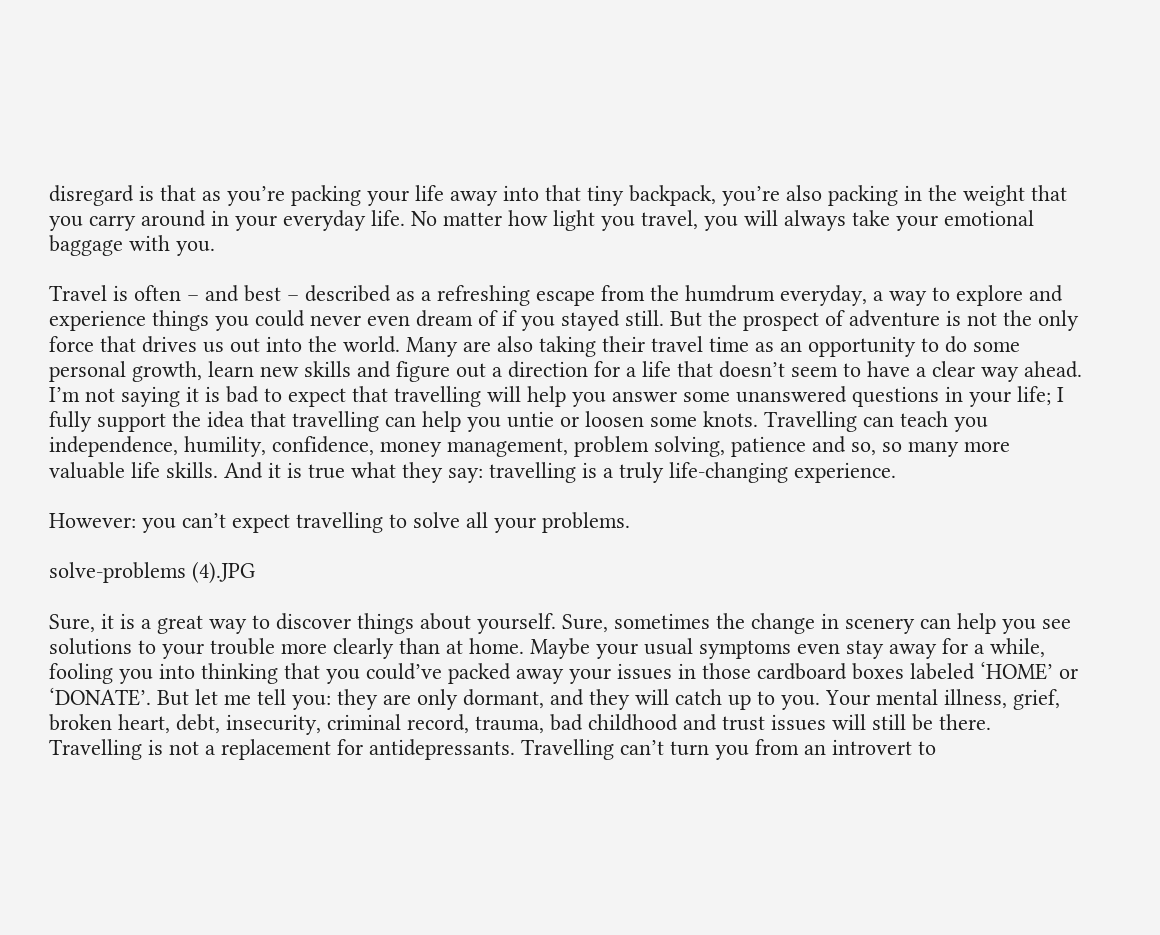disregard is that as you’re packing your life away into that tiny backpack, you’re also packing in the weight that you carry around in your everyday life. No matter how light you travel, you will always take your emotional baggage with you.

Travel is often – and best – described as a refreshing escape from the humdrum everyday, a way to explore and experience things you could never even dream of if you stayed still. But the prospect of adventure is not the only force that drives us out into the world. Many are also taking their travel time as an opportunity to do some personal growth, learn new skills and figure out a direction for a life that doesn’t seem to have a clear way ahead. I’m not saying it is bad to expect that travelling will help you answer some unanswered questions in your life; I fully support the idea that travelling can help you untie or loosen some knots. Travelling can teach you independence, humility, confidence, money management, problem solving, patience and so, so many more valuable life skills. And it is true what they say: travelling is a truly life-changing experience.

However: you can’t expect travelling to solve all your problems.

solve-problems (4).JPG

Sure, it is a great way to discover things about yourself. Sure, sometimes the change in scenery can help you see solutions to your trouble more clearly than at home. Maybe your usual symptoms even stay away for a while, fooling you into thinking that you could’ve packed away your issues in those cardboard boxes labeled ‘HOME’ or ‘DONATE’. But let me tell you: they are only dormant, and they will catch up to you. Your mental illness, grief, broken heart, debt, insecurity, criminal record, trauma, bad childhood and trust issues will still be there. Travelling is not a replacement for antidepressants. Travelling can’t turn you from an introvert to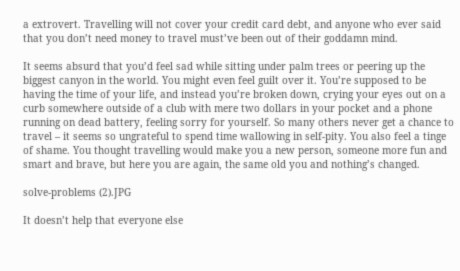a extrovert. Travelling will not cover your credit card debt, and anyone who ever said that you don’t need money to travel must’ve been out of their goddamn mind.

It seems absurd that you’d feel sad while sitting under palm trees or peering up the biggest canyon in the world. You might even feel guilt over it. You’re supposed to be having the time of your life, and instead you’re broken down, crying your eyes out on a curb somewhere outside of a club with mere two dollars in your pocket and a phone running on dead battery, feeling sorry for yourself. So many others never get a chance to travel – it seems so ungrateful to spend time wallowing in self-pity. You also feel a tinge of shame. You thought travelling would make you a new person, someone more fun and smart and brave, but here you are again, the same old you and nothing’s changed.

solve-problems (2).JPG

It doesn’t help that everyone else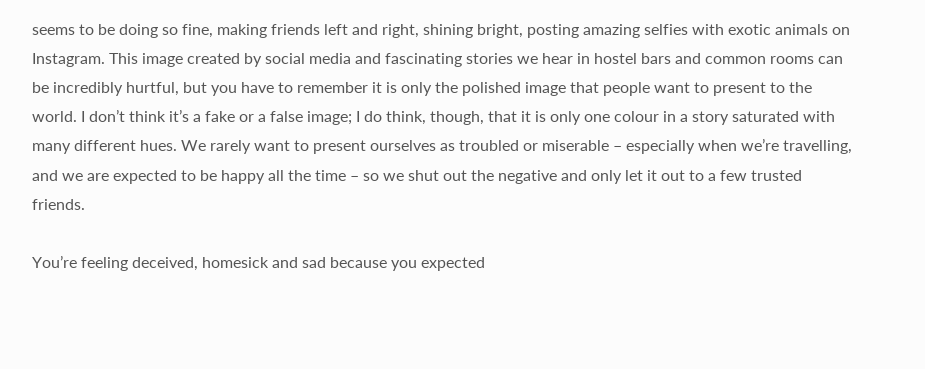seems to be doing so fine, making friends left and right, shining bright, posting amazing selfies with exotic animals on Instagram. This image created by social media and fascinating stories we hear in hostel bars and common rooms can be incredibly hurtful, but you have to remember it is only the polished image that people want to present to the world. I don’t think it’s a fake or a false image; I do think, though, that it is only one colour in a story saturated with many different hues. We rarely want to present ourselves as troubled or miserable – especially when we’re travelling, and we are expected to be happy all the time – so we shut out the negative and only let it out to a few trusted friends.

You’re feeling deceived, homesick and sad because you expected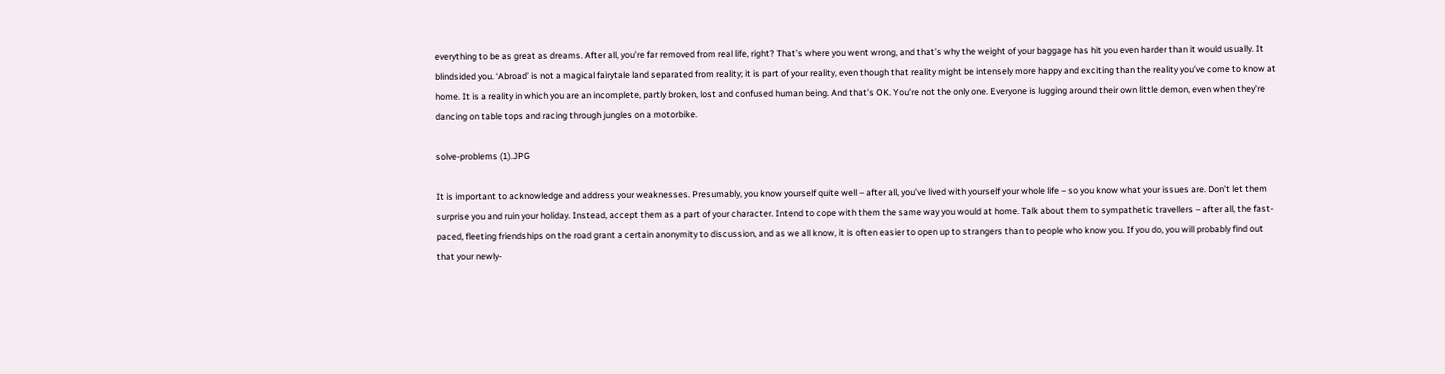everything to be as great as dreams. After all, you’re far removed from real life, right? That’s where you went wrong, and that’s why the weight of your baggage has hit you even harder than it would usually. It blindsided you. ‘Abroad’ is not a magical fairytale land separated from reality; it is part of your reality, even though that reality might be intensely more happy and exciting than the reality you’ve come to know at home. It is a reality in which you are an incomplete, partly broken, lost and confused human being. And that’s OK. You’re not the only one. Everyone is lugging around their own little demon, even when they’re dancing on table tops and racing through jungles on a motorbike.

solve-problems (1).JPG

It is important to acknowledge and address your weaknesses. Presumably, you know yourself quite well – after all, you’ve lived with yourself your whole life – so you know what your issues are. Don’t let them surprise you and ruin your holiday. Instead, accept them as a part of your character. Intend to cope with them the same way you would at home. Talk about them to sympathetic travellers – after all, the fast-paced, fleeting friendships on the road grant a certain anonymity to discussion, and as we all know, it is often easier to open up to strangers than to people who know you. If you do, you will probably find out that your newly-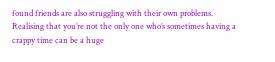found friends are also struggling with their own problems. Realising that you’re not the only one who’s sometimes having a crappy time can be a huge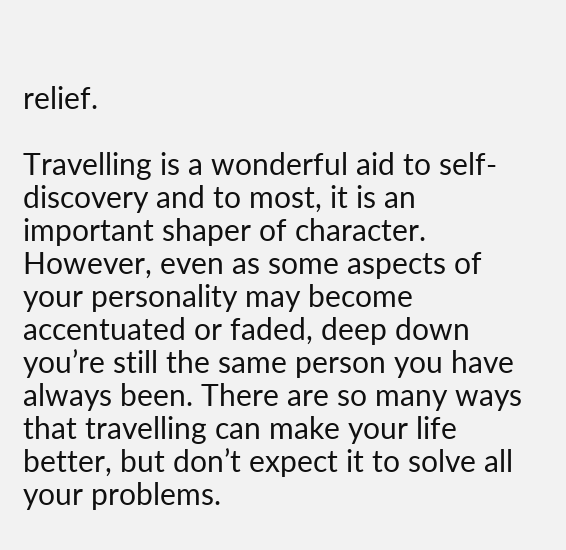relief.

Travelling is a wonderful aid to self-discovery and to most, it is an important shaper of character. However, even as some aspects of your personality may become accentuated or faded, deep down you’re still the same person you have always been. There are so many ways that travelling can make your life better, but don’t expect it to solve all your problems.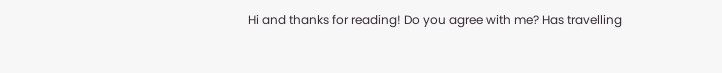Hi and thanks for reading! Do you agree with me? Has travelling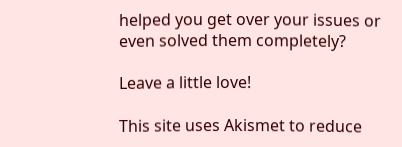helped you get over your issues or even solved them completely?

Leave a little love!

This site uses Akismet to reduce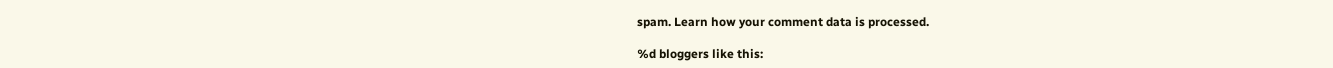spam. Learn how your comment data is processed.

%d bloggers like this: